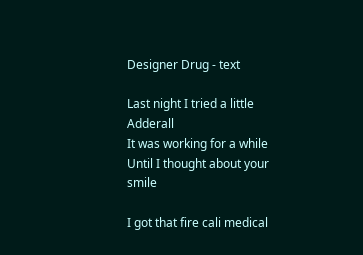Designer Drug - text

Last night I tried a little Adderall
It was working for a while
Until I thought about your smile

I got that fire cali medical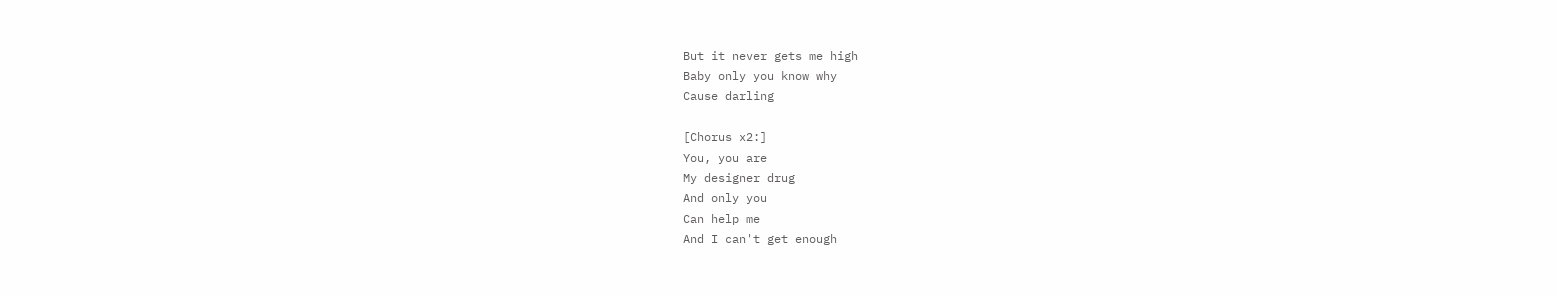But it never gets me high
Baby only you know why
Cause darling

[Chorus x2:]
You, you are
My designer drug
And only you
Can help me
And I can't get enough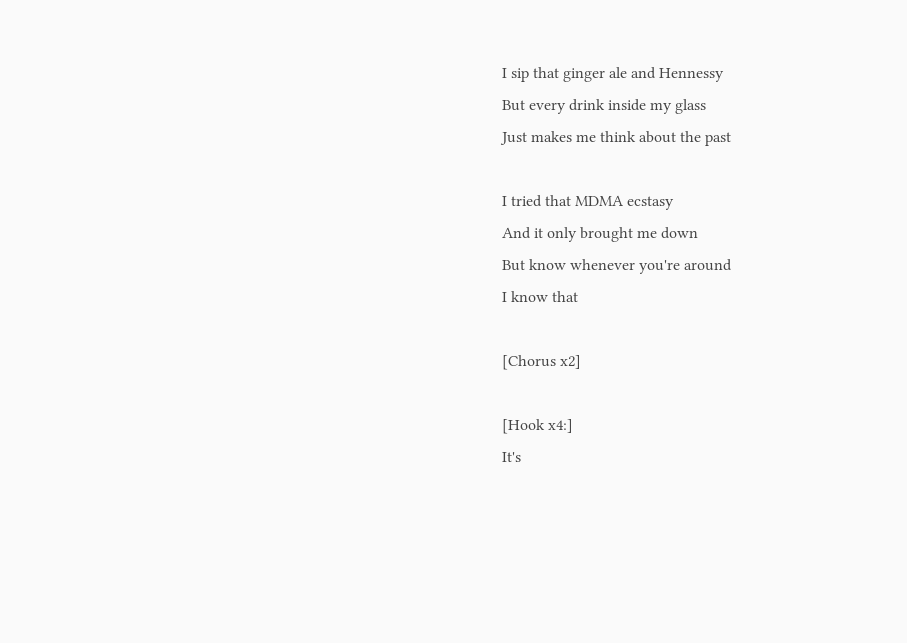I sip that ginger ale and Hennessy
But every drink inside my glass
Just makes me think about the past

I tried that MDMA ecstasy
And it only brought me down
But know whenever you're around
I know that

[Chorus x2]

[Hook x4:]
It's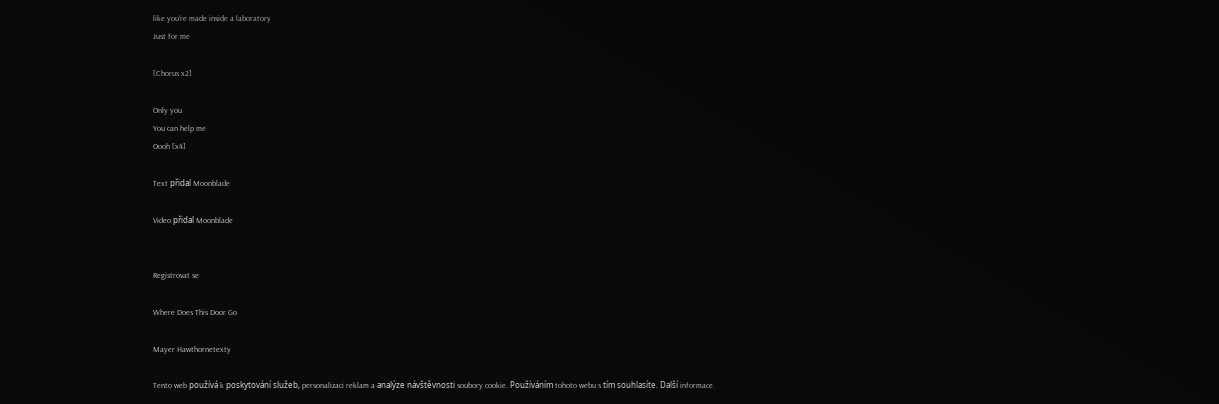like you're made inside a laboratory
Just for me

[Chorus x2]

Only you
You can help me
Oooh [x4]

Text přidal Moonblade

Video přidal Moonblade


Registrovat se

Where Does This Door Go

Mayer Hawthornetexty

Tento web používá k poskytování služeb, personalizaci reklam a analýze návštěvnosti soubory cookie. Používáním tohoto webu s tím souhlasíte. Další informace.